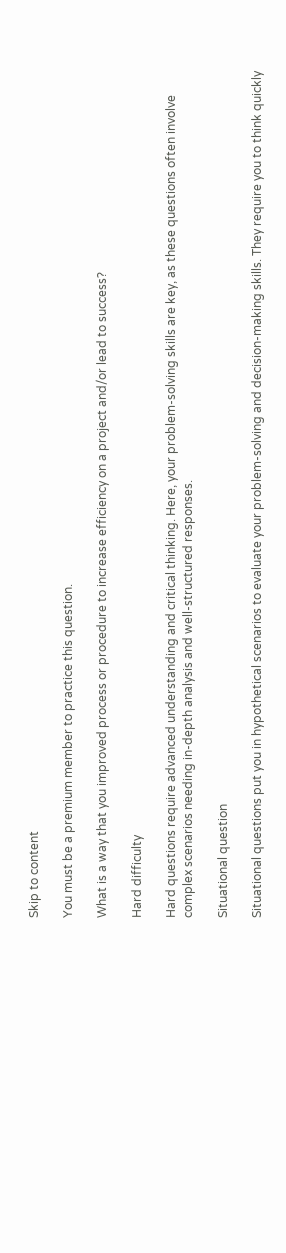Skip to content

You must be a premium member to practice this question.

What is a way that you improved process or procedure to increase efficiency on a project and/or lead to success?

Hard difficulty

Hard questions require advanced understanding and critical thinking. Here, your problem-solving skills are key, as these questions often involve complex scenarios needing in-depth analysis and well-structured responses.

Situational question

Situational questions put you in hypothetical scenarios to evaluate your problem-solving and decision-making skills. They require you to think quickly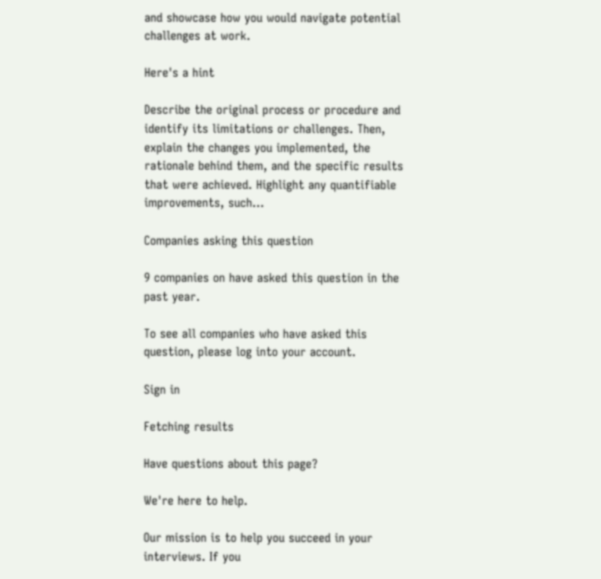and showcase how you would navigate potential challenges at work.

Here's a hint

Describe the original process or procedure and identify its limitations or challenges. Then, explain the changes you implemented, the rationale behind them, and the specific results that were achieved. Highlight any quantifiable improvements, such...

Companies asking this question

9 companies on have asked this question in the past year.

To see all companies who have asked this question, please log into your account.

Sign in

Fetching results

Have questions about this page?

We're here to help.

Our mission is to help you succeed in your interviews. If you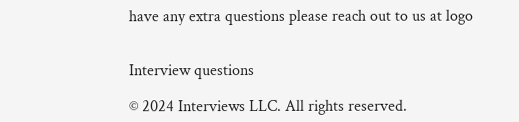have any extra questions please reach out to us at logo


Interview questions

© 2024 Interviews LLC. All rights reserved.